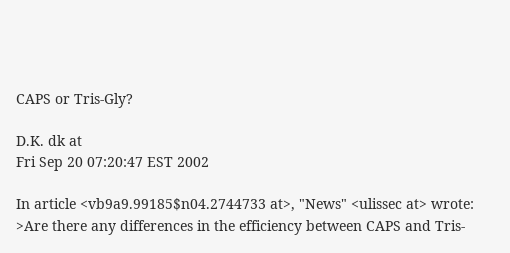CAPS or Tris-Gly?

D.K. dk at
Fri Sep 20 07:20:47 EST 2002

In article <vb9a9.99185$n04.2744733 at>, "News" <ulissec at> wrote:
>Are there any differences in the efficiency between CAPS and Tris-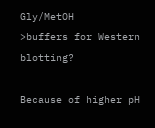Gly/MetOH
>buffers for Western blotting?

Because of higher pH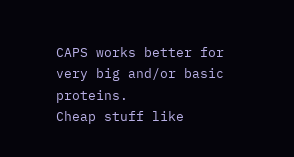CAPS works better for very big and/or basic proteins.
Cheap stuff like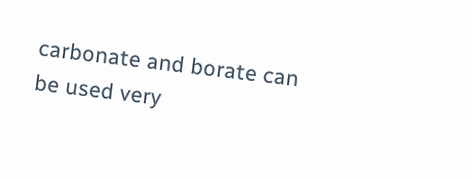carbonate and borate can be used very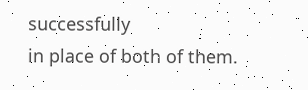successfully
in place of both of them.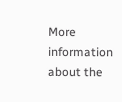More information about the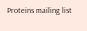Proteins mailing list